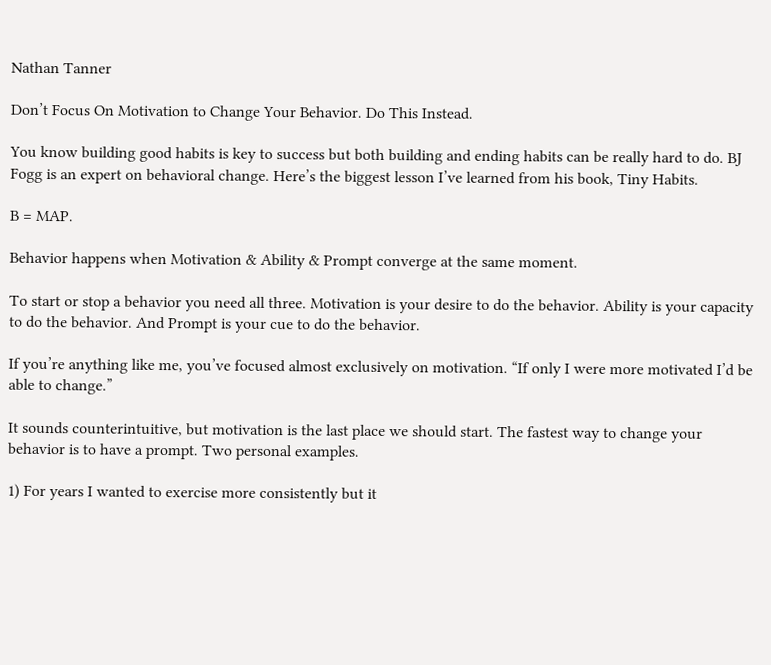Nathan Tanner

Don’t Focus On Motivation to Change Your Behavior. Do This Instead.

You know building good habits is key to success but both building and ending habits can be really hard to do. BJ Fogg is an expert on behavioral change. Here’s the biggest lesson I’ve learned from his book, Tiny Habits.

B = MAP.

Behavior happens when Motivation & Ability & Prompt converge at the same moment.

To start or stop a behavior you need all three. Motivation is your desire to do the behavior. Ability is your capacity to do the behavior. And Prompt is your cue to do the behavior.

If you’re anything like me, you’ve focused almost exclusively on motivation. “If only I were more motivated I’d be able to change.”

It sounds counterintuitive, but motivation is the last place we should start. The fastest way to change your behavior is to have a prompt. Two personal examples.

1) For years I wanted to exercise more consistently but it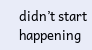didn’t start happening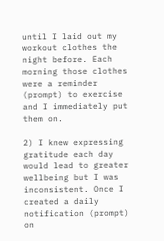until I laid out my workout clothes the night before. Each morning those clothes were a reminder (prompt) to exercise and I immediately put them on.

2) I knew expressing gratitude each day would lead to greater wellbeing but I was inconsistent. Once I created a daily notification (prompt) on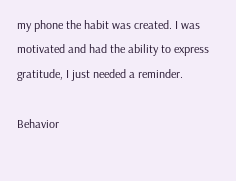my phone the habit was created. I was motivated and had the ability to express gratitude, I just needed a reminder.

Behavior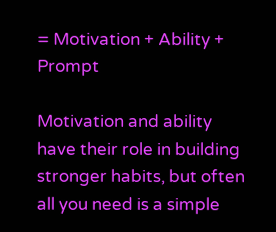= Motivation + Ability + Prompt

Motivation and ability have their role in building stronger habits, but often all you need is a simple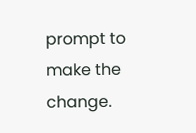prompt to make the change.